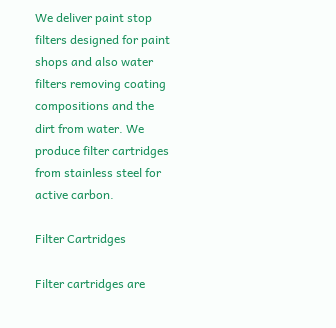We deliver paint stop filters designed for paint shops and also water filters removing coating compositions and the dirt from water. We produce filter cartridges from stainless steel for active carbon.

Filter Cartridges

Filter cartridges are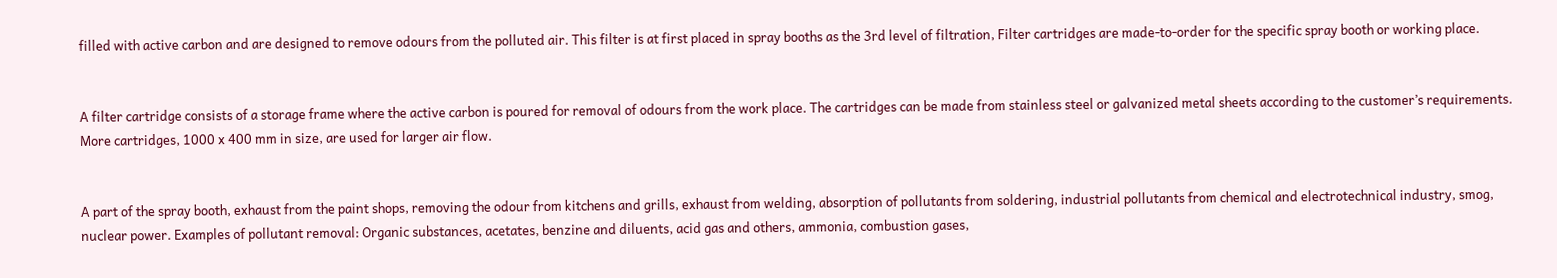filled with active carbon and are designed to remove odours from the polluted air. This filter is at first placed in spray booths as the 3rd level of filtration, Filter cartridges are made-to-order for the specific spray booth or working place.


A filter cartridge consists of a storage frame where the active carbon is poured for removal of odours from the work place. The cartridges can be made from stainless steel or galvanized metal sheets according to the customer’s requirements. More cartridges, 1000 x 400 mm in size, are used for larger air flow.


A part of the spray booth, exhaust from the paint shops, removing the odour from kitchens and grills, exhaust from welding, absorption of pollutants from soldering, industrial pollutants from chemical and electrotechnical industry, smog, nuclear power. Examples of pollutant removal: Organic substances, acetates, benzine and diluents, acid gas and others, ammonia, combustion gases,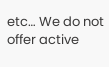etc… We do not offer active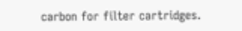carbon for filter cartridges.